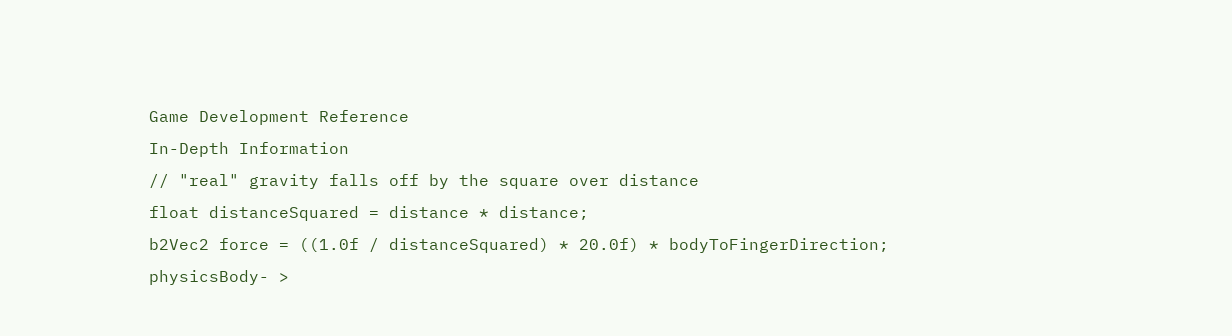Game Development Reference
In-Depth Information
// "real" gravity falls off by the square over distance
float distanceSquared = distance * distance;
b2Vec2 force = ((1.0f / distanceSquared) * 20.0f) * bodyToFingerDirection;
physicsBody- >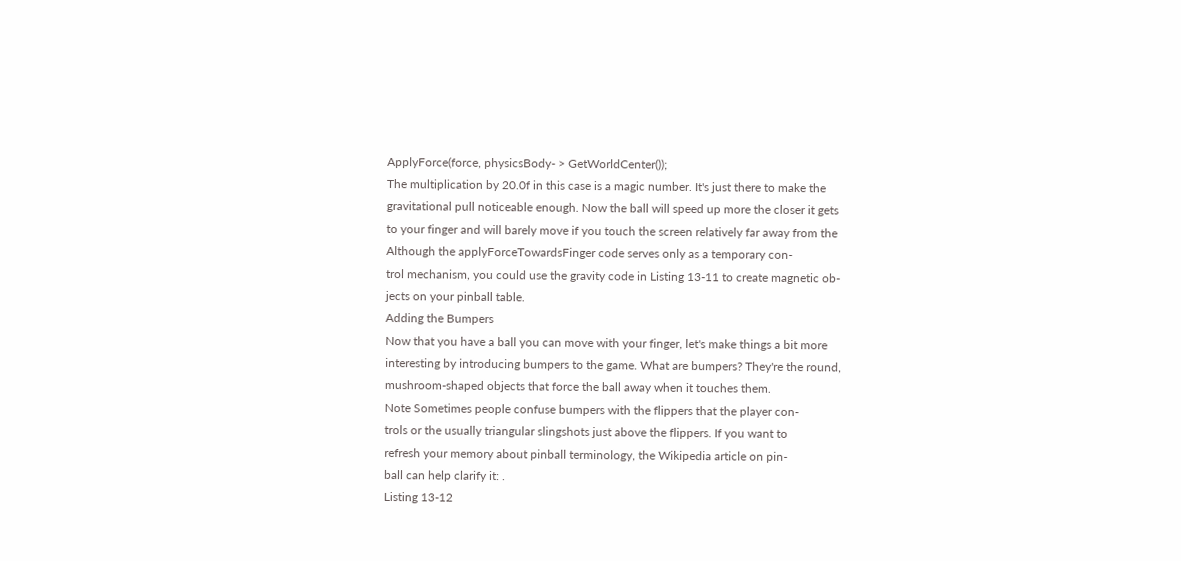ApplyForce(force, physicsBody- > GetWorldCenter());
The multiplication by 20.0f in this case is a magic number. It's just there to make the
gravitational pull noticeable enough. Now the ball will speed up more the closer it gets
to your finger and will barely move if you touch the screen relatively far away from the
Although the applyForceTowardsFinger code serves only as a temporary con-
trol mechanism, you could use the gravity code in Listing 13-11 to create magnetic ob-
jects on your pinball table.
Adding the Bumpers
Now that you have a ball you can move with your finger, let's make things a bit more
interesting by introducing bumpers to the game. What are bumpers? They're the round,
mushroom-shaped objects that force the ball away when it touches them.
Note Sometimes people confuse bumpers with the flippers that the player con-
trols or the usually triangular slingshots just above the flippers. If you want to
refresh your memory about pinball terminology, the Wikipedia article on pin-
ball can help clarify it: .
Listing 13-12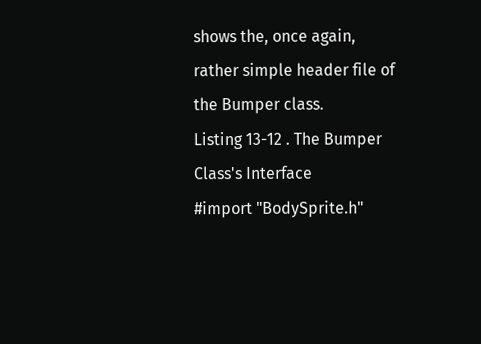shows the, once again, rather simple header file of the Bumper class.
Listing 13-12 . The Bumper Class's Interface
#import "BodySprite.h"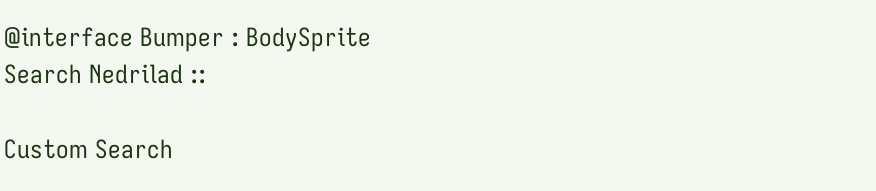@interface Bumper : BodySprite
Search Nedrilad ::

Custom Search